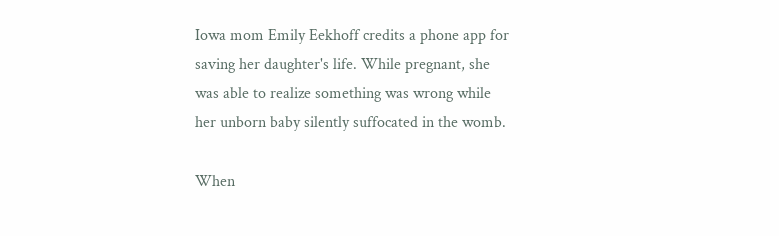Iowa mom Emily Eekhoff credits a phone app for saving her daughter's life. While pregnant, she was able to realize something was wrong while her unborn baby silently suffocated in the womb.

When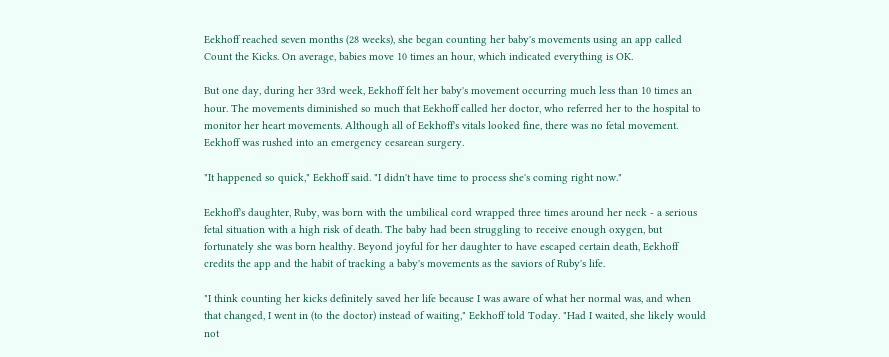Eekhoff reached seven months (28 weeks), she began counting her baby's movements using an app called Count the Kicks. On average, babies move 10 times an hour, which indicated everything is OK.

But one day, during her 33rd week, Eekhoff felt her baby's movement occurring much less than 10 times an hour. The movements diminished so much that Eekhoff called her doctor, who referred her to the hospital to monitor her heart movements. Although all of Eekhoff's vitals looked fine, there was no fetal movement. Eekhoff was rushed into an emergency cesarean surgery.

"It happened so quick," Eekhoff said. "I didn't have time to process she's coming right now."

Eekhoff's daughter, Ruby, was born with the umbilical cord wrapped three times around her neck - a serious fetal situation with a high risk of death. The baby had been struggling to receive enough oxygen, but fortunately she was born healthy. Beyond joyful for her daughter to have escaped certain death, Eekhoff credits the app and the habit of tracking a baby's movements as the saviors of Ruby's life.

"I think counting her kicks definitely saved her life because I was aware of what her normal was, and when that changed, I went in (to the doctor) instead of waiting," Eekhoff told Today. "Had I waited, she likely would not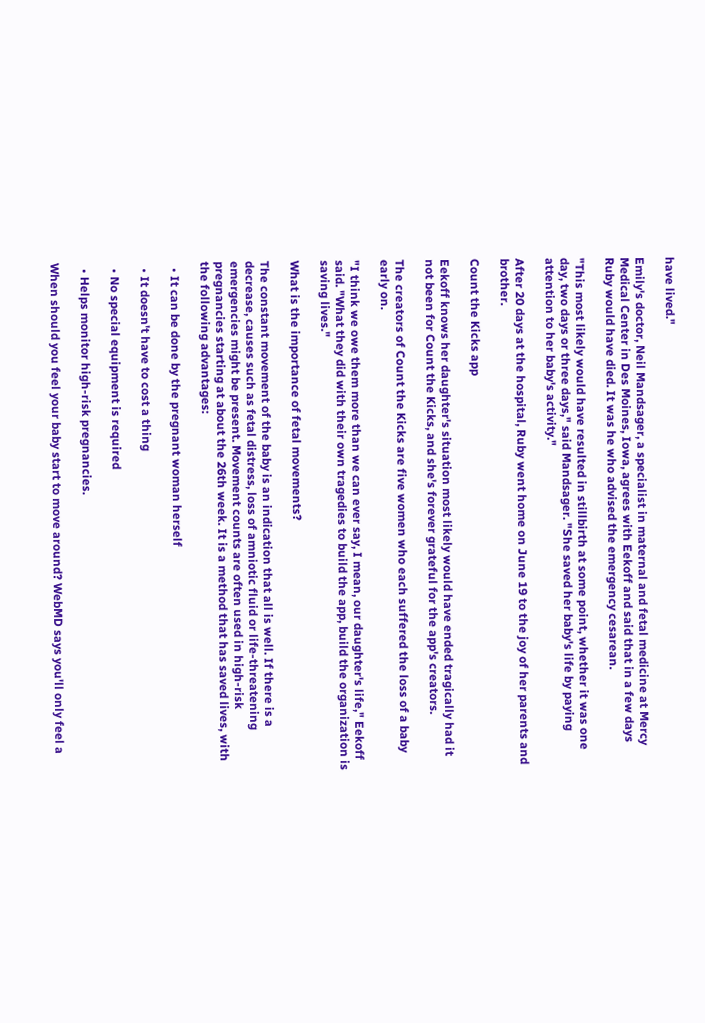have lived."

Emily's doctor, Neil Mandsager, a specialist in maternal and fetal medicine at Mercy Medical Center in Des Moines, Iowa, agrees with Eekoff and said that in a few days Ruby would have died. It was he who advised the emergency cesarean.

"This most likely would have resulted in stillbirth at some point, whether it was one day, two days or three days," said Mandsager. "She saved her baby's life by paying attention to her baby's activity."

After 20 days at the hospital, Ruby went home on June 19 to the joy of her parents and brother.

Count the Kicks app

Eekoff knows her daughter's situation most likely would have ended tragically had it not been for Count the Kicks, and she's forever grateful for the app's creators.

The creators of Count the Kicks are five women who each suffered the loss of a baby early on.

"I think we owe them more than we can ever say, I mean, our daughter's life," Eekoff said. "What they did with their own tragedies to build the app, build the organization is saving lives."

What is the importance of fetal movements?

The constant movement of the baby is an indication that all is well. If there is a decrease, causes such as fetal distress, loss of amniotic fluid or life-threatening emergencies might be present. Movement counts are often used in high-risk pregnancies starting at about the 26th week. It is a method that has saved lives, with the following advantages:

  • It can be done by the pregnant woman herself

  • It doesn't have to cost a thing

  • No special equipment is required

  • Helps monitor high-risk pregnancies.

When should you feel your baby start to move around? WebMD says you'll only feel a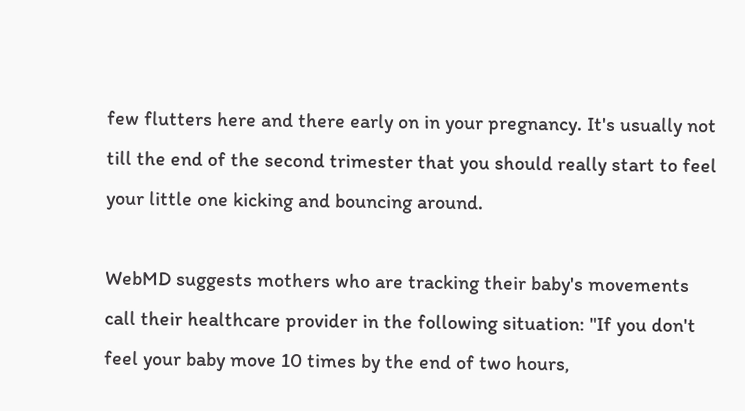few flutters here and there early on in your pregnancy. It's usually not till the end of the second trimester that you should really start to feel your little one kicking and bouncing around.

WebMD suggests mothers who are tracking their baby's movements call their healthcare provider in the following situation: "If you don't feel your baby move 10 times by the end of two hours,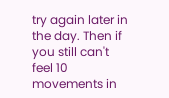try again later in the day. Then if you still can't feel 10 movements in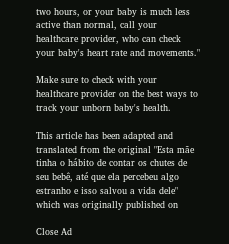two hours, or your baby is much less active than normal, call your healthcare provider, who can check your baby's heart rate and movements."

Make sure to check with your healthcare provider on the best ways to track your unborn baby's health.

This article has been adapted and translated from the original "Esta mãe tinha o hábito de contar os chutes de seu bebê, até que ela percebeu algo estranho e isso salvou a vida dele" which was originally published on

Close Ad